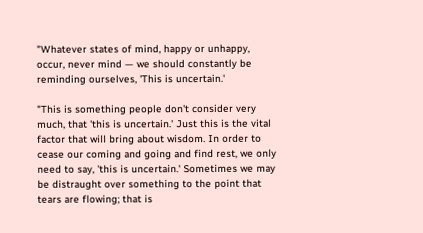"Whatever states of mind, happy or unhappy, occur, never mind — we should constantly be reminding ourselves, 'This is uncertain.'

"This is something people don't consider very much, that 'this is uncertain.' Just this is the vital factor that will bring about wisdom. In order to cease our coming and going and find rest, we only need to say, 'this is uncertain.' Sometimes we may be distraught over something to the point that tears are flowing; that is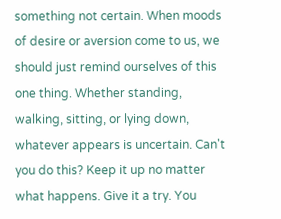something not certain. When moods of desire or aversion come to us, we should just remind ourselves of this one thing. Whether standing, walking, sitting, or lying down, whatever appears is uncertain. Can't you do this? Keep it up no matter what happens. Give it a try. You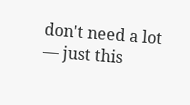don't need a lot — just this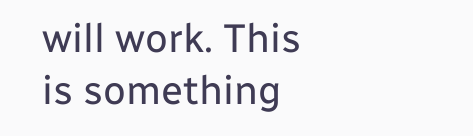will work. This is something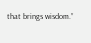that brings wisdom.”